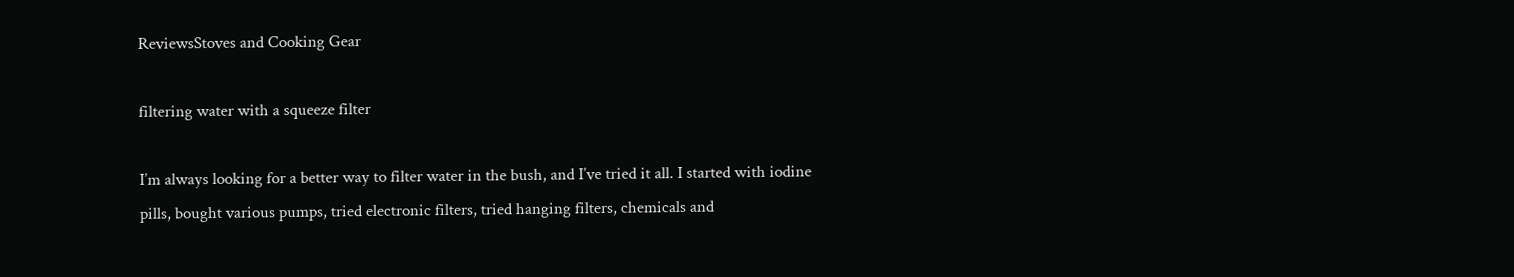ReviewsStoves and Cooking Gear

filtering water with a squeeze filter

I’m always looking for a better way to filter water in the bush, and I’ve tried it all. I started with iodine pills, bought various pumps, tried electronic filters, tried hanging filters, chemicals and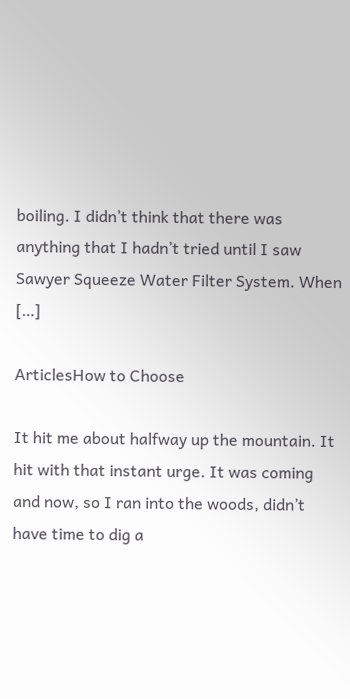boiling. I didn’t think that there was anything that I hadn’t tried until I saw Sawyer Squeeze Water Filter System. When […]

ArticlesHow to Choose

It hit me about halfway up the mountain. It hit with that instant urge. It was coming and now, so I ran into the woods, didn’t have time to dig a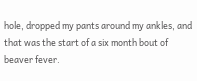hole, dropped my pants around my ankles, and that was the start of a six month bout of beaver fever.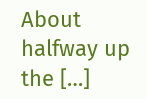About halfway up the […]